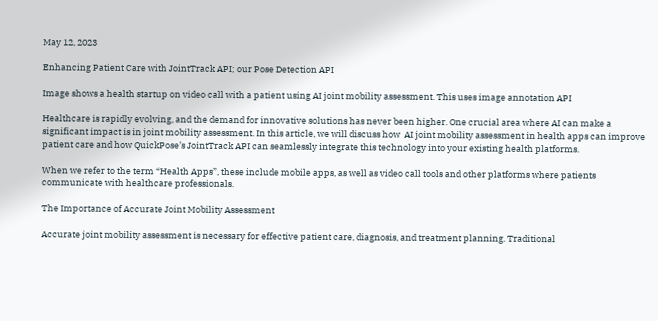May 12, 2023

Enhancing Patient Care with JointTrack API; our Pose Detection API

Image shows a health startup on video call with a patient using AI joint mobility assessment. This uses image annotation API

Healthcare is rapidly evolving, and the demand for innovative solutions has never been higher. One crucial area where AI can make a significant impact is in joint mobility assessment. In this article, we will discuss how  AI joint mobility assessment in health apps can improve patient care and how QuickPose’s JointTrack API can seamlessly integrate this technology into your existing health platforms.

When we refer to the term “Health Apps”, these include mobile apps, as well as video call tools and other platforms where patients communicate with healthcare professionals.

The Importance of Accurate Joint Mobility Assessment

Accurate joint mobility assessment is necessary for effective patient care, diagnosis, and treatment planning. Traditional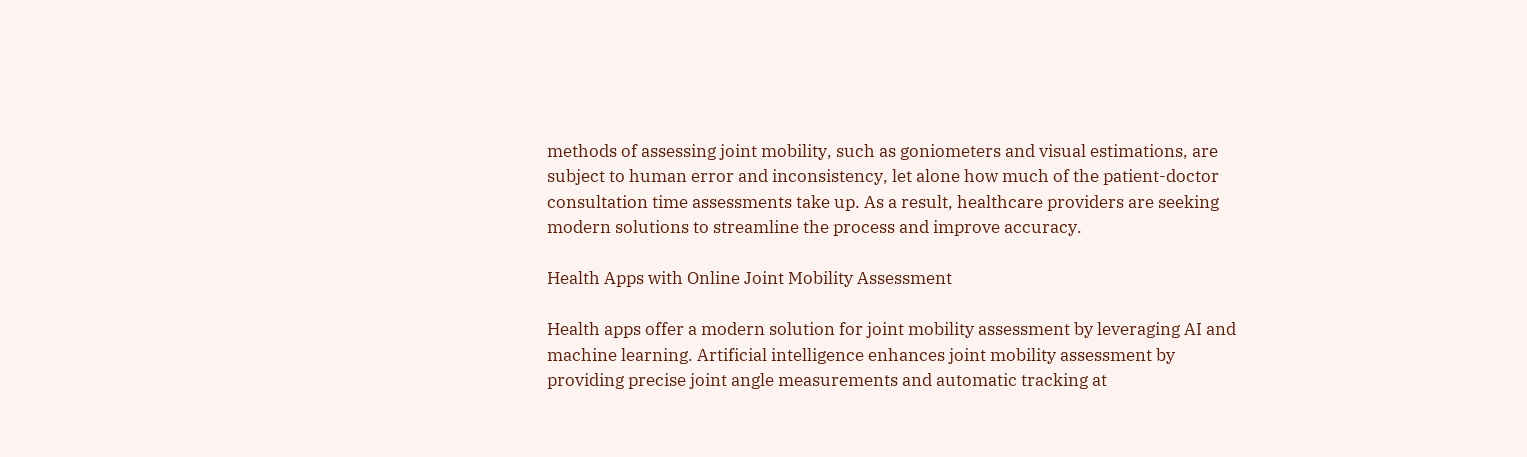methods of assessing joint mobility, such as goniometers and visual estimations, are subject to human error and inconsistency, let alone how much of the patient-doctor consultation time assessments take up. As a result, healthcare providers are seeking modern solutions to streamline the process and improve accuracy.

Health Apps with Online Joint Mobility Assessment

Health apps offer a modern solution for joint mobility assessment by leveraging AI and machine learning. Artificial intelligence enhances joint mobility assessment by providing precise joint angle measurements and automatic tracking at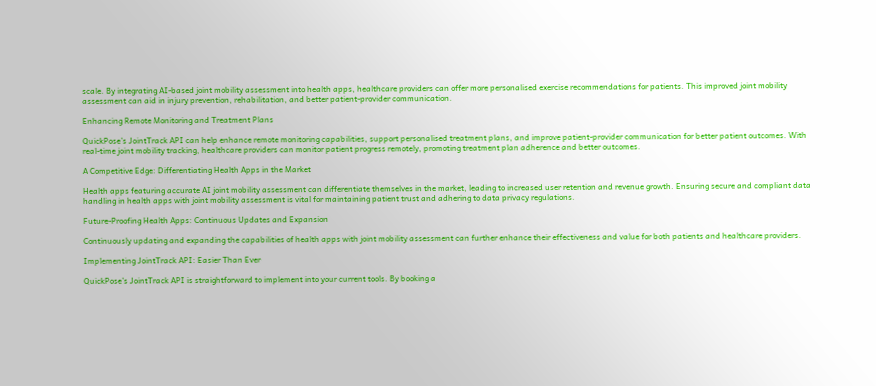scale. By integrating AI-based joint mobility assessment into health apps, healthcare providers can offer more personalised exercise recommendations for patients. This improved joint mobility assessment can aid in injury prevention, rehabilitation, and better patient-provider communication.

Enhancing Remote Monitoring and Treatment Plans

QuickPose’s JointTrack API can help enhance remote monitoring capabilities, support personalised treatment plans, and improve patient-provider communication for better patient outcomes. With real-time joint mobility tracking, healthcare providers can monitor patient progress remotely, promoting treatment plan adherence and better outcomes.

A Competitive Edge: Differentiating Health Apps in the Market

Health apps featuring accurate AI joint mobility assessment can differentiate themselves in the market, leading to increased user retention and revenue growth. Ensuring secure and compliant data handling in health apps with joint mobility assessment is vital for maintaining patient trust and adhering to data privacy regulations.

Future-Proofing Health Apps: Continuous Updates and Expansion

Continuously updating and expanding the capabilities of health apps with joint mobility assessment can further enhance their effectiveness and value for both patients and healthcare providers.

Implementing JointTrack API: Easier Than Ever

QuickPose’s JointTrack API is straightforward to implement into your current tools. By booking a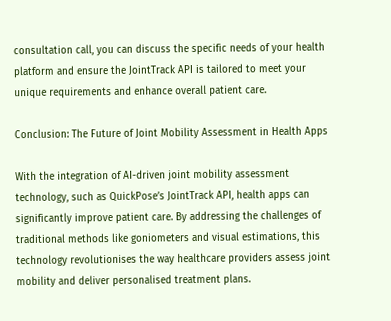consultation call, you can discuss the specific needs of your health platform and ensure the JointTrack API is tailored to meet your unique requirements and enhance overall patient care.

Conclusion: The Future of Joint Mobility Assessment in Health Apps

With the integration of AI-driven joint mobility assessment technology, such as QuickPose’s JointTrack API, health apps can significantly improve patient care. By addressing the challenges of traditional methods like goniometers and visual estimations, this technology revolutionises the way healthcare providers assess joint mobility and deliver personalised treatment plans.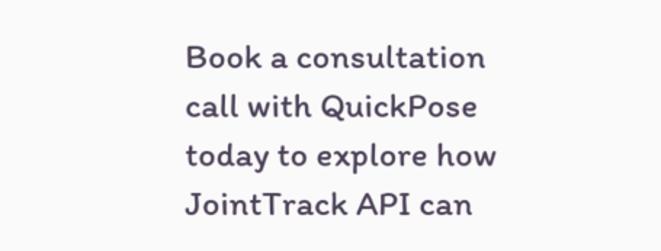Book a consultation call with QuickPose today to explore how JointTrack API can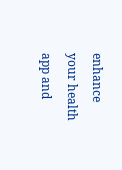enhance your health app and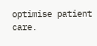optimise patient care.